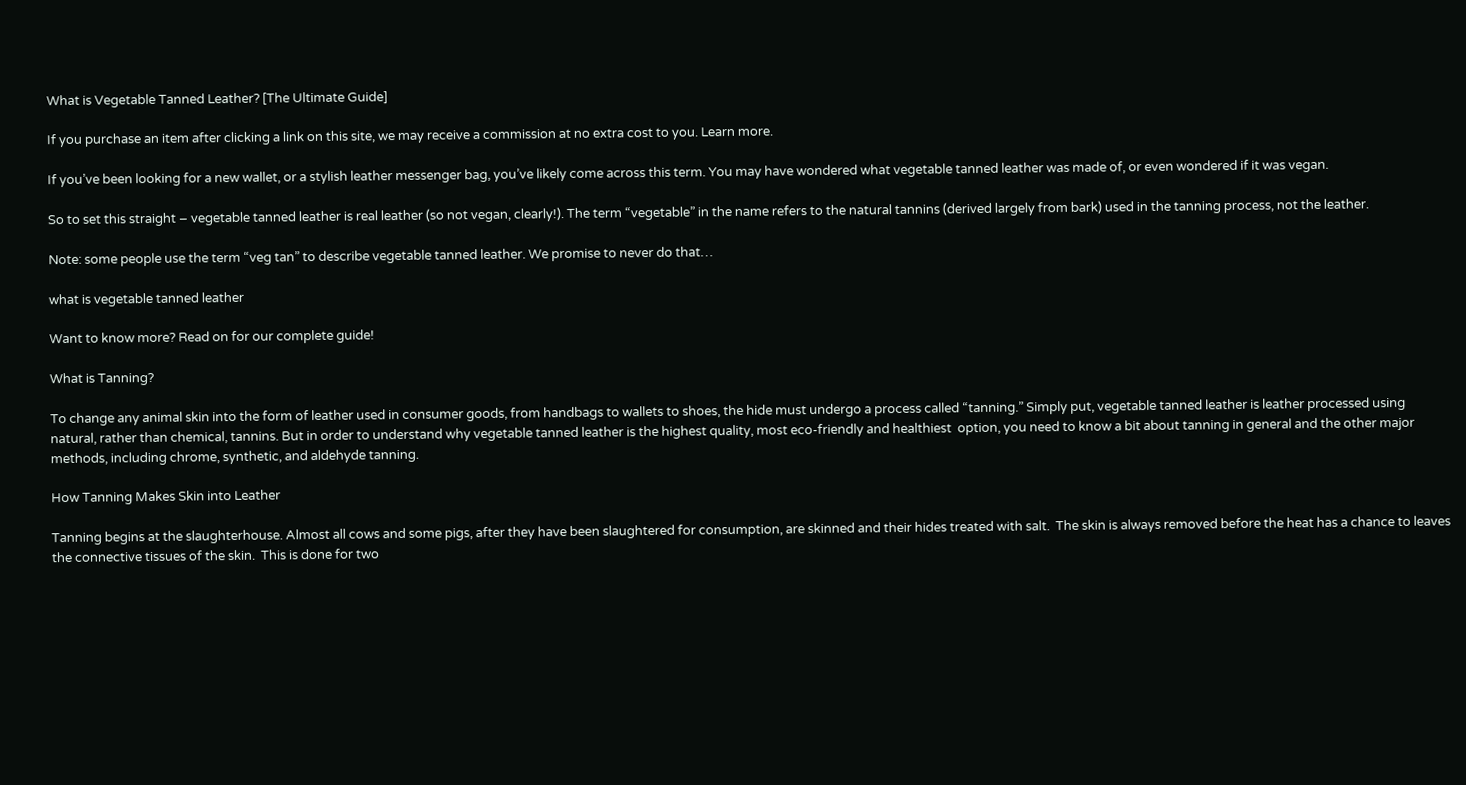What is Vegetable Tanned Leather? [The Ultimate Guide]

If you purchase an item after clicking a link on this site, we may receive a commission at no extra cost to you. Learn more.

If you’ve been looking for a new wallet, or a stylish leather messenger bag, you’ve likely come across this term. You may have wondered what vegetable tanned leather was made of, or even wondered if it was vegan.

So to set this straight – vegetable tanned leather is real leather (so not vegan, clearly!). The term “vegetable” in the name refers to the natural tannins (derived largely from bark) used in the tanning process, not the leather.

Note: some people use the term “veg tan” to describe vegetable tanned leather. We promise to never do that…

what is vegetable tanned leather

Want to know more? Read on for our complete guide!

What is Tanning?

To change any animal skin into the form of leather used in consumer goods, from handbags to wallets to shoes, the hide must undergo a process called “tanning.” Simply put, vegetable tanned leather is leather processed using natural, rather than chemical, tannins. But in order to understand why vegetable tanned leather is the highest quality, most eco-friendly and healthiest  option, you need to know a bit about tanning in general and the other major methods, including chrome, synthetic, and aldehyde tanning.

How Tanning Makes Skin into Leather

Tanning begins at the slaughterhouse. Almost all cows and some pigs, after they have been slaughtered for consumption, are skinned and their hides treated with salt.  The skin is always removed before the heat has a chance to leaves the connective tissues of the skin.  This is done for two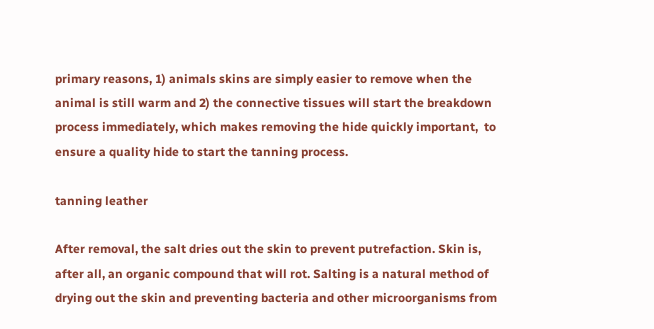primary reasons, 1) animals skins are simply easier to remove when the animal is still warm and 2) the connective tissues will start the breakdown process immediately, which makes removing the hide quickly important,  to ensure a quality hide to start the tanning process.

tanning leather

After removal, the salt dries out the skin to prevent putrefaction. Skin is, after all, an organic compound that will rot. Salting is a natural method of drying out the skin and preventing bacteria and other microorganisms from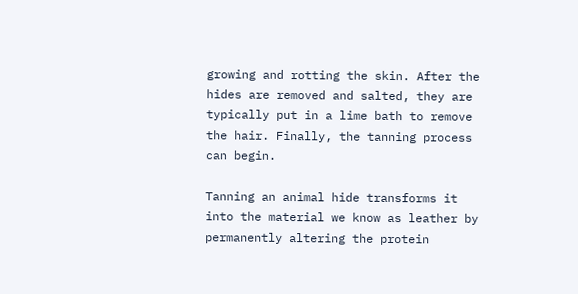growing and rotting the skin. After the hides are removed and salted, they are typically put in a lime bath to remove the hair. Finally, the tanning process can begin.

Tanning an animal hide transforms it into the material we know as leather by permanently altering the protein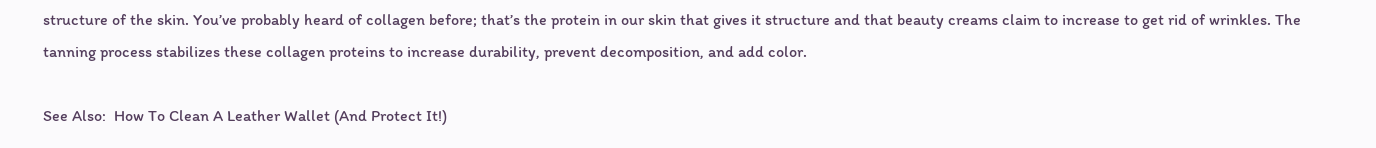structure of the skin. You’ve probably heard of collagen before; that’s the protein in our skin that gives it structure and that beauty creams claim to increase to get rid of wrinkles. The tanning process stabilizes these collagen proteins to increase durability, prevent decomposition, and add color.

See Also:  How To Clean A Leather Wallet (And Protect It!)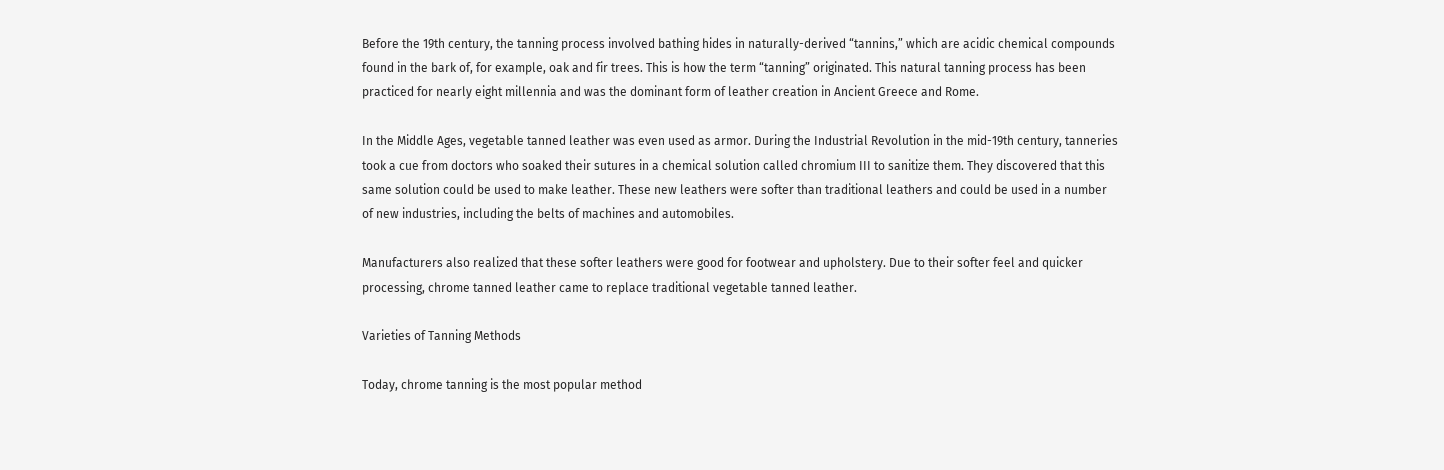Before the 19th century, the tanning process involved bathing hides in naturally-derived “tannins,” which are acidic chemical compounds found in the bark of, for example, oak and fir trees. This is how the term “tanning” originated. This natural tanning process has been practiced for nearly eight millennia and was the dominant form of leather creation in Ancient Greece and Rome.

In the Middle Ages, vegetable tanned leather was even used as armor. During the Industrial Revolution in the mid-19th century, tanneries took a cue from doctors who soaked their sutures in a chemical solution called chromium III to sanitize them. They discovered that this same solution could be used to make leather. These new leathers were softer than traditional leathers and could be used in a number of new industries, including the belts of machines and automobiles.

Manufacturers also realized that these softer leathers were good for footwear and upholstery. Due to their softer feel and quicker processing, chrome tanned leather came to replace traditional vegetable tanned leather.

Varieties of Tanning Methods

Today, chrome tanning is the most popular method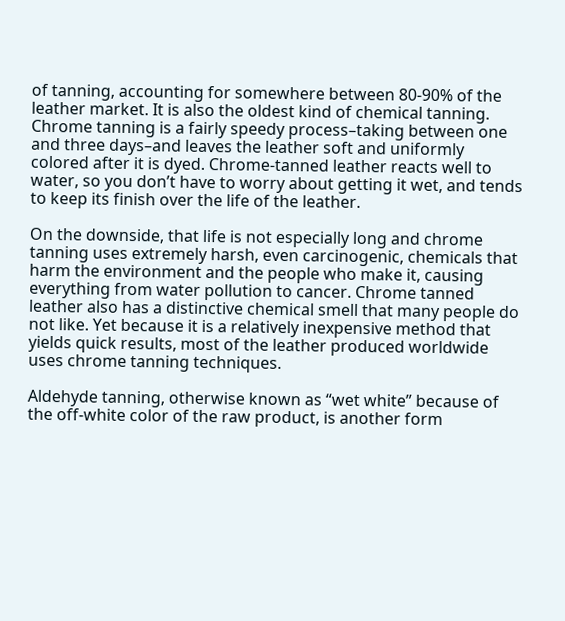of tanning, accounting for somewhere between 80-90% of the leather market. It is also the oldest kind of chemical tanning. Chrome tanning is a fairly speedy process–taking between one and three days–and leaves the leather soft and uniformly colored after it is dyed. Chrome-tanned leather reacts well to water, so you don’t have to worry about getting it wet, and tends to keep its finish over the life of the leather.

On the downside, that life is not especially long and chrome tanning uses extremely harsh, even carcinogenic, chemicals that harm the environment and the people who make it, causing everything from water pollution to cancer. Chrome tanned leather also has a distinctive chemical smell that many people do not like. Yet because it is a relatively inexpensive method that yields quick results, most of the leather produced worldwide uses chrome tanning techniques.

Aldehyde tanning, otherwise known as “wet white” because of the off-white color of the raw product, is another form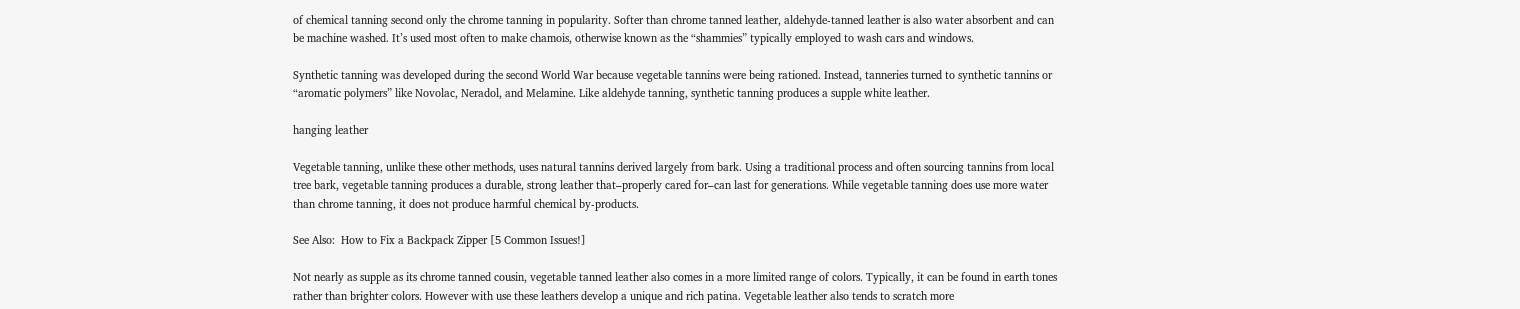of chemical tanning second only the chrome tanning in popularity. Softer than chrome tanned leather, aldehyde-tanned leather is also water absorbent and can be machine washed. It’s used most often to make chamois, otherwise known as the “shammies” typically employed to wash cars and windows.

Synthetic tanning was developed during the second World War because vegetable tannins were being rationed. Instead, tanneries turned to synthetic tannins or “aromatic polymers” like Novolac, Neradol, and Melamine. Like aldehyde tanning, synthetic tanning produces a supple white leather.

hanging leather

Vegetable tanning, unlike these other methods, uses natural tannins derived largely from bark. Using a traditional process and often sourcing tannins from local tree bark, vegetable tanning produces a durable, strong leather that–properly cared for–can last for generations. While vegetable tanning does use more water than chrome tanning, it does not produce harmful chemical by-products.

See Also:  How to Fix a Backpack Zipper [5 Common Issues!]

Not nearly as supple as its chrome tanned cousin, vegetable tanned leather also comes in a more limited range of colors. Typically, it can be found in earth tones rather than brighter colors. However with use these leathers develop a unique and rich patina. Vegetable leather also tends to scratch more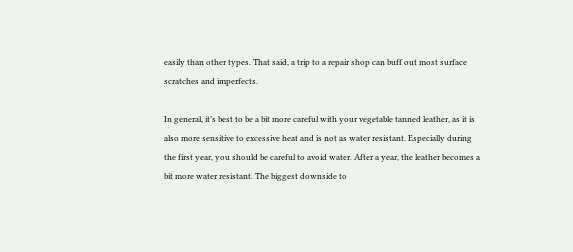easily than other types. That said, a trip to a repair shop can buff out most surface scratches and imperfects.

In general, it’s best to be a bit more careful with your vegetable tanned leather, as it is also more sensitive to excessive heat and is not as water resistant. Especially during the first year, you should be careful to avoid water. After a year, the leather becomes a bit more water resistant. The biggest downside to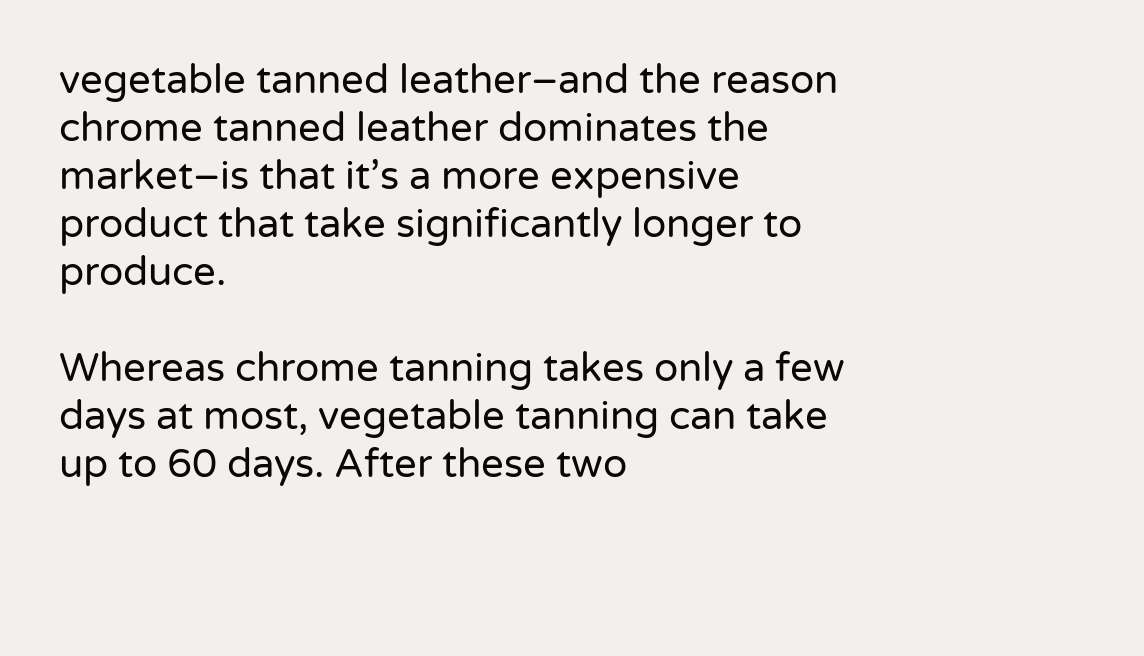vegetable tanned leather–and the reason chrome tanned leather dominates the market–is that it’s a more expensive product that take significantly longer to produce.

Whereas chrome tanning takes only a few days at most, vegetable tanning can take up to 60 days. After these two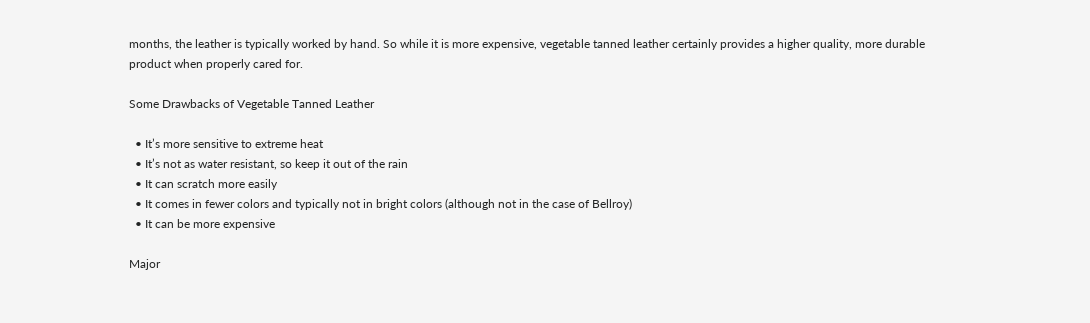months, the leather is typically worked by hand. So while it is more expensive, vegetable tanned leather certainly provides a higher quality, more durable product when properly cared for.

Some Drawbacks of Vegetable Tanned Leather

  • It’s more sensitive to extreme heat
  • It’s not as water resistant, so keep it out of the rain
  • It can scratch more easily
  • It comes in fewer colors and typically not in bright colors (although not in the case of Bellroy)
  • It can be more expensive

Major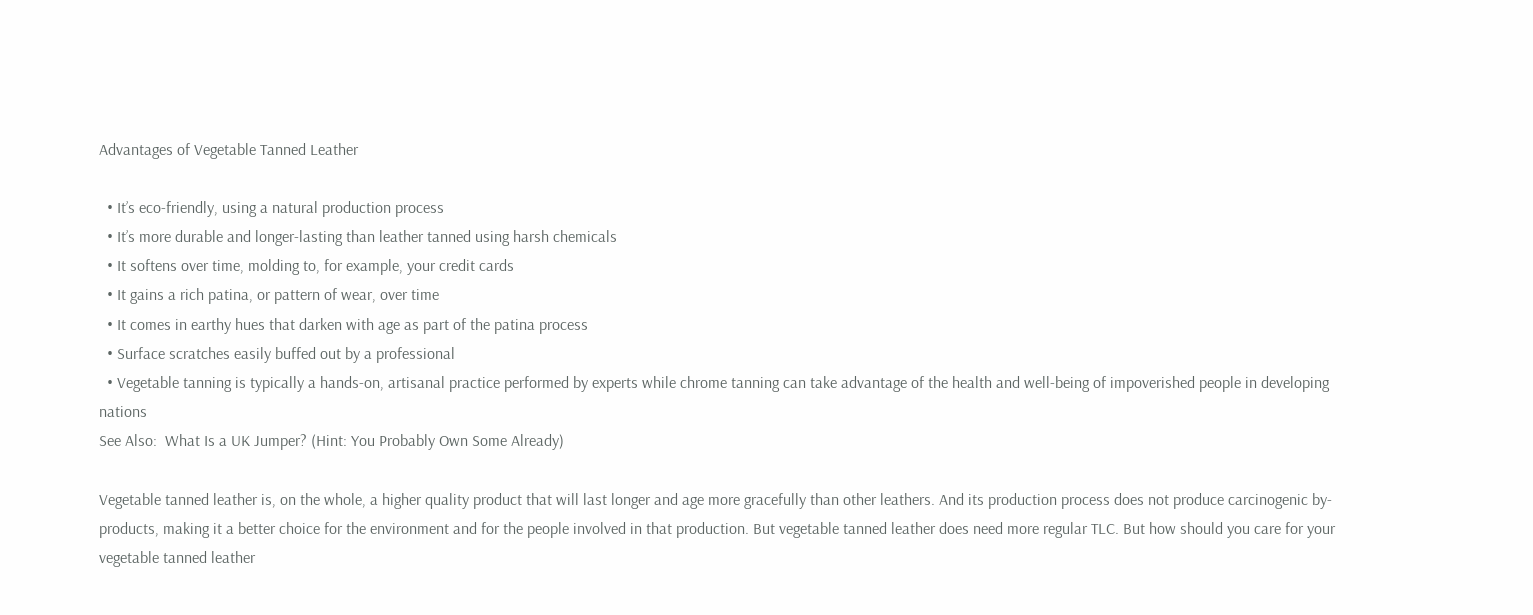Advantages of Vegetable Tanned Leather

  • It’s eco-friendly, using a natural production process
  • It’s more durable and longer-lasting than leather tanned using harsh chemicals
  • It softens over time, molding to, for example, your credit cards
  • It gains a rich patina, or pattern of wear, over time
  • It comes in earthy hues that darken with age as part of the patina process
  • Surface scratches easily buffed out by a professional
  • Vegetable tanning is typically a hands-on, artisanal practice performed by experts while chrome tanning can take advantage of the health and well-being of impoverished people in developing nations
See Also:  What Is a UK Jumper? (Hint: You Probably Own Some Already)

Vegetable tanned leather is, on the whole, a higher quality product that will last longer and age more gracefully than other leathers. And its production process does not produce carcinogenic by-products, making it a better choice for the environment and for the people involved in that production. But vegetable tanned leather does need more regular TLC. But how should you care for your vegetable tanned leather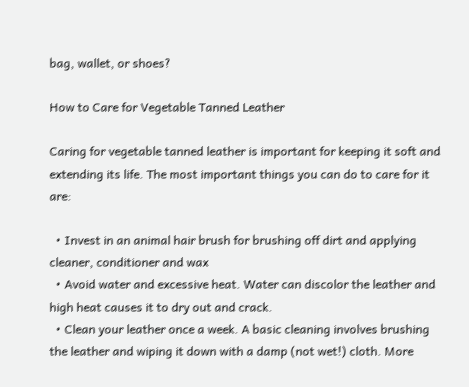bag, wallet, or shoes?

How to Care for Vegetable Tanned Leather

Caring for vegetable tanned leather is important for keeping it soft and extending its life. The most important things you can do to care for it are:

  • Invest in an animal hair brush for brushing off dirt and applying cleaner, conditioner and wax
  • Avoid water and excessive heat. Water can discolor the leather and high heat causes it to dry out and crack.
  • Clean your leather once a week. A basic cleaning involves brushing the leather and wiping it down with a damp (not wet!) cloth. More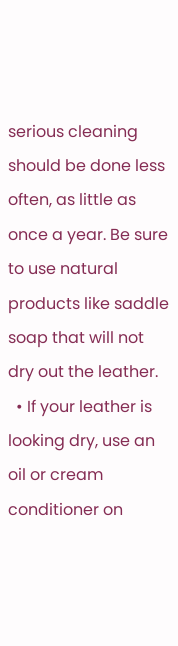serious cleaning should be done less often, as little as once a year. Be sure to use natural products like saddle soap that will not dry out the leather.
  • If your leather is looking dry, use an oil or cream conditioner on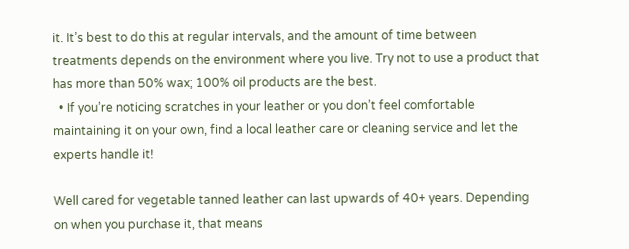it. It’s best to do this at regular intervals, and the amount of time between treatments depends on the environment where you live. Try not to use a product that has more than 50% wax; 100% oil products are the best.
  • If you’re noticing scratches in your leather or you don’t feel comfortable maintaining it on your own, find a local leather care or cleaning service and let the experts handle it!

Well cared for vegetable tanned leather can last upwards of 40+ years. Depending on when you purchase it, that means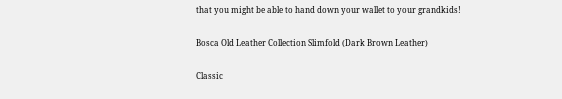that you might be able to hand down your wallet to your grandkids!

Bosca Old Leather Collection Slimfold (Dark Brown Leather)

Classic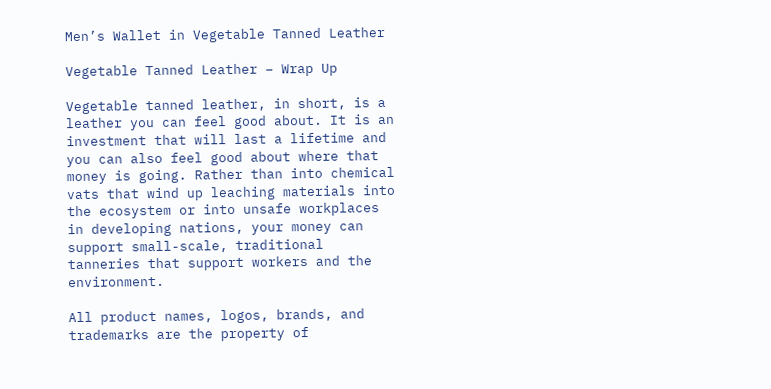Men’s Wallet in Vegetable Tanned Leather

Vegetable Tanned Leather – Wrap Up

Vegetable tanned leather, in short, is a leather you can feel good about. It is an investment that will last a lifetime and you can also feel good about where that money is going. Rather than into chemical vats that wind up leaching materials into the ecosystem or into unsafe workplaces in developing nations, your money can support small-scale, traditional tanneries that support workers and the environment.

All product names, logos, brands, and trademarks are the property of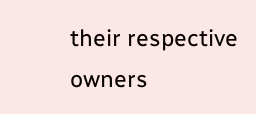their respective owners